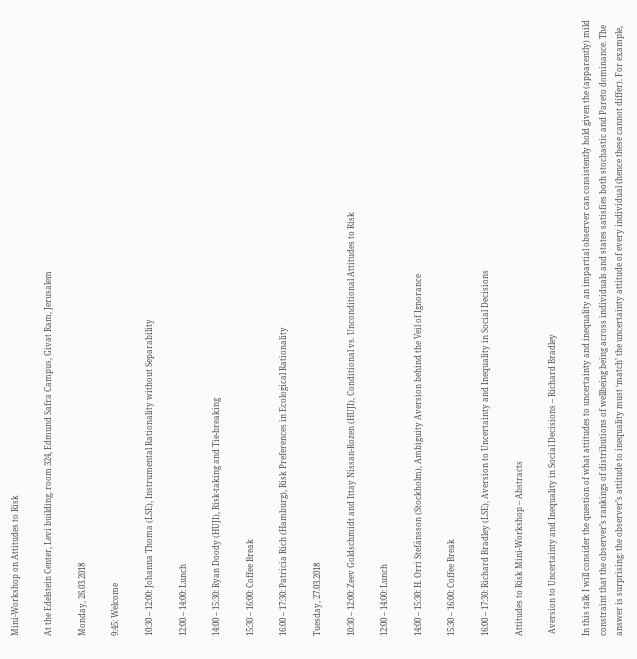Mini-Workshop on Attitudes to Risk

At the Edelstein Center, Levi building, room 324, Edmund Safra Campus, Givat Ram, Jerusalem

Monday, 26.03.2018

9:45: Welcome

10:30 – 12:00: Johanna Thoma (LSE), Instrumental Rationality without Separability

12:00 – 14:00: Lunch

14:00 – 15:30: Ryan Doody (HUJI), Risk-taking and Tie-breaking

15:30 – 16:00: Coffee Break

16:00 – 17:30: Patricia Rich (Hamburg), Risk Preferences in Ecological Rationality

Tuesday, 27.03.2018

10:30 – 12:00: Zeev Goldschmidt and Ittay Nissan-Rozen (HUJI), Conditional vs. Unconditional Attitudes to Risk

12:00 – 14:00: Lunch

14:00 – 15:30: H. Orri Stefánsson (Stockholm), Ambiguity Aversion behind the Veil of Ignorance

15:30 – 16:00: Coffee Break

16:00 – 17:30: Richard Bradley (LSE), Aversion to Uncertainty and Inequality in Social Decisions

Attitudes to Risk Mini-Workshop – Abstracts

 Aversion to Uncertainty and Inequality in Social Decisions – Richard Bradley

In this talk I will consider the question of what attitudes to uncertainty and inequality an impartial observer can consistently hold given the (apparently) mild constraint that the observer’s rankings of distributions of wellbeing being across individuals and states satisfies both stochastic and Pareto dominance. The answer is surprising: the observer’s attitude to inequality must ‘match’ the uncertainty attitude of every individual (hence these cannot differ). For example,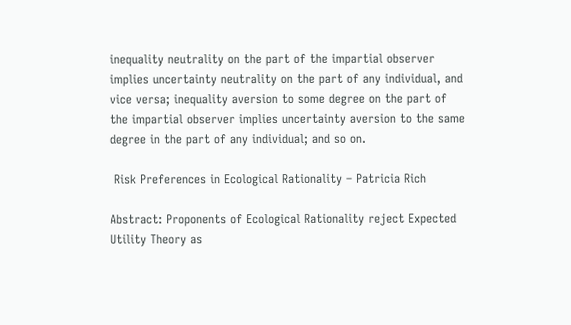inequality neutrality on the part of the impartial observer implies uncertainty neutrality on the part of any individual, and vice versa; inequality aversion to some degree on the part of the impartial observer implies uncertainty aversion to the same degree in the part of any individual; and so on.

 Risk Preferences in Ecological Rationality – Patricia Rich

Abstract: Proponents of Ecological Rationality reject Expected Utility Theory as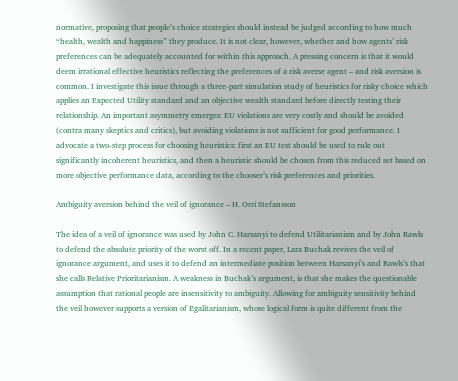normative, proposing that people’s choice strategies should instead be judged according to how much “health, wealth and happiness” they produce. It is not clear, however, whether and how agents’ risk preferences can be adequately accounted for within this approach. A pressing concern is that it would deem irrational effective heuristics reflecting the preferences of a risk averse agent – and risk aversion is common. I investigate this issue through a three-part simulation study of heuristics for risky choice which applies an Expected Utility standard and an objective wealth standard before directly testing their relationship. An important asymmetry emerges: EU violations are very costly and should be avoided (contra many skeptics and critics), but avoiding violations is not sufficient for good performance. I advocate a two-step process for choosing heuristics: first an EU test should be used to rule out significantly incoherent heuristics, and then a heuristic should be chosen from this reduced set based on more objective performance data, according to the chooser’s risk preferences and priorities.

Ambiguity aversion behind the veil of ignorance – H. Orri Stefansson

The idea of a veil of ignorance was used by John C. Harsanyi to defend Utilitarianism and by John Rawls to defend the absolute priority of the worst off. In a recent paper, Lara Buchak revives the veil of ignorance argument, and uses it to defend an intermediate position between Harsanyi’s and Rawls’s that she calls Relative Prioritarianism. A weakness in Buchak’s argument, is that she makes the questionable assumption that rational people are insensitivity to ambiguity. Allowing for ambiguity sensitivity behind the veil however supports a version of Egalitarianism, whose logical form is quite different from the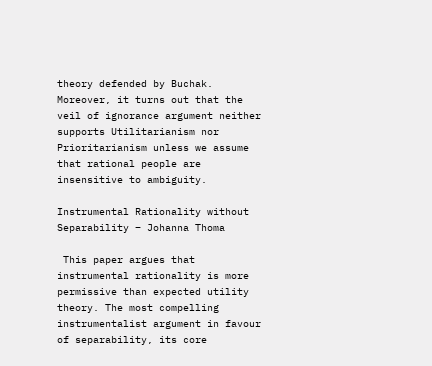theory defended by Buchak. Moreover, it turns out that the veil of ignorance argument neither supports Utilitarianism nor Prioritarianism unless we assume that rational people are insensitive to ambiguity.

Instrumental Rationality without Separability – Johanna Thoma

 This paper argues that instrumental rationality is more permissive than expected utility theory. The most compelling instrumentalist argument in favour of separability, its core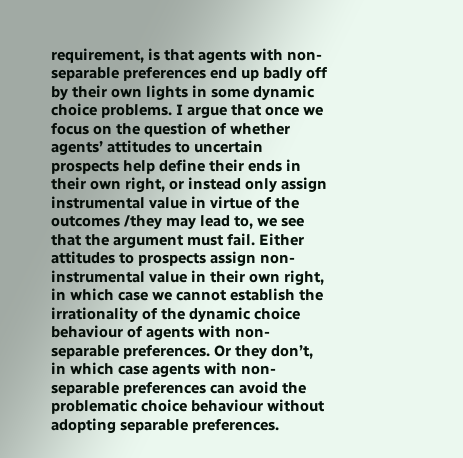requirement, is that agents with non-separable preferences end up badly off by their own lights in some dynamic choice problems. I argue that once we focus on the question of whether agents’ attitudes to uncertain prospects help define their ends in their own right, or instead only assign instrumental value in virtue of the outcomes /they may lead to, we see that the argument must fail. Either attitudes to prospects assign non-instrumental value in their own right, in which case we cannot establish the irrationality of the dynamic choice behaviour of agents with non-separable preferences. Or they don’t, in which case agents with non-separable preferences can avoid the problematic choice behaviour without adopting separable preferences.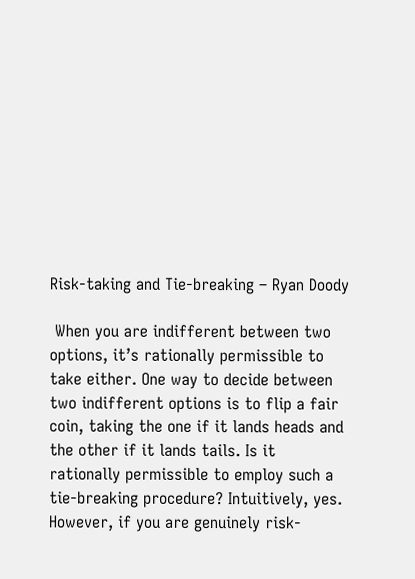Risk-taking and Tie-breaking – Ryan Doody

 When you are indifferent between two options, it’s rationally permissible to take either. One way to decide between two indifferent options is to flip a fair coin, taking the one if it lands heads and the other if it lands tails. Is it rationally permissible to employ such a tie-breaking procedure? Intuitively, yes. However, if you are genuinely risk-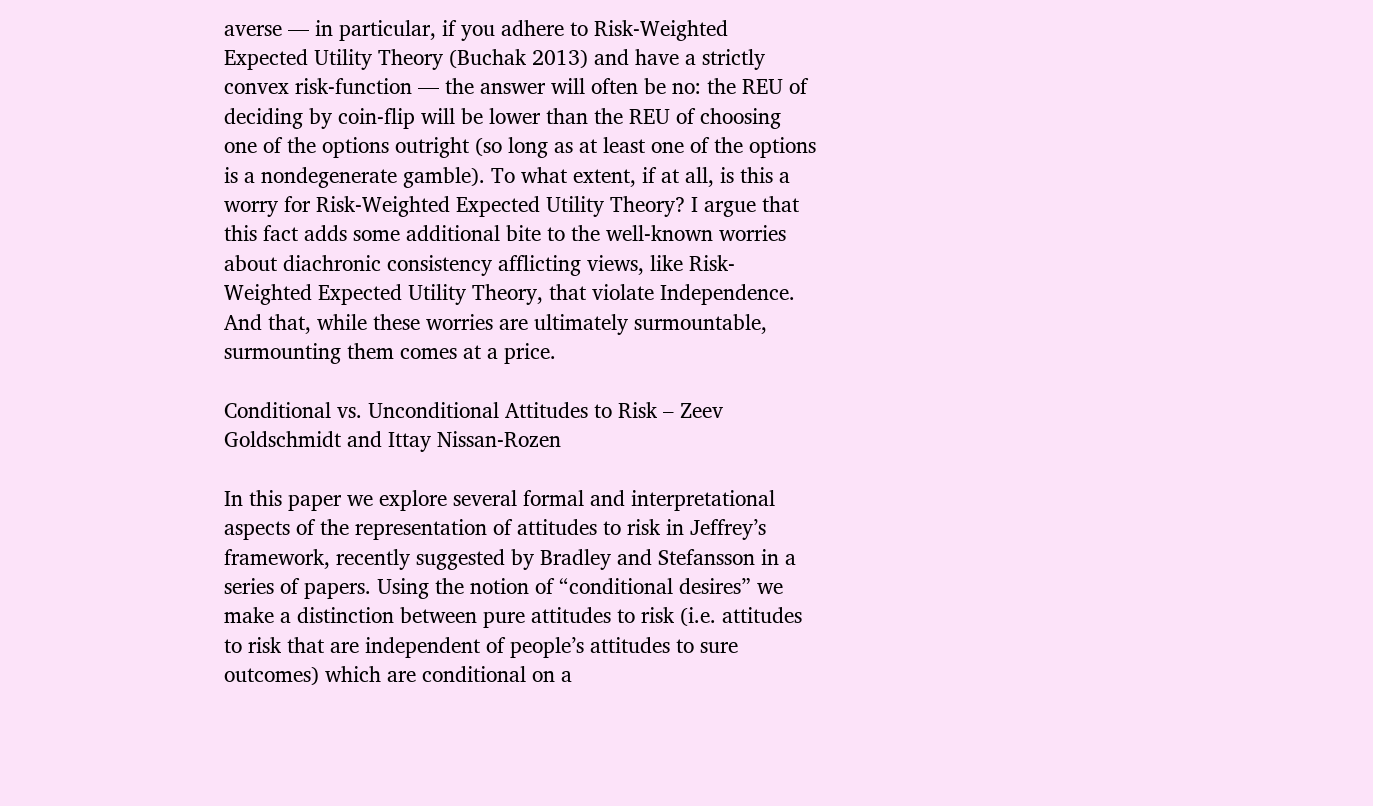averse — in particular, if you adhere to Risk-Weighted Expected Utility Theory (Buchak 2013) and have a strictly convex risk-function — the answer will often be no: the REU of deciding by coin-flip will be lower than the REU of choosing one of the options outright (so long as at least one of the options is a nondegenerate gamble). To what extent, if at all, is this a worry for Risk-Weighted Expected Utility Theory? I argue that this fact adds some additional bite to the well-known worries about diachronic consistency afflicting views, like Risk-Weighted Expected Utility Theory, that violate Independence. And that, while these worries are ultimately surmountable, surmounting them comes at a price.

Conditional vs. Unconditional Attitudes to Risk – Zeev Goldschmidt and Ittay Nissan-Rozen

In this paper we explore several formal and interpretational aspects of the representation of attitudes to risk in Jeffrey’s framework, recently suggested by Bradley and Stefansson in a series of papers. Using the notion of “conditional desires” we make a distinction between pure attitudes to risk (i.e. attitudes to risk that are independent of people’s attitudes to sure outcomes) which are conditional on a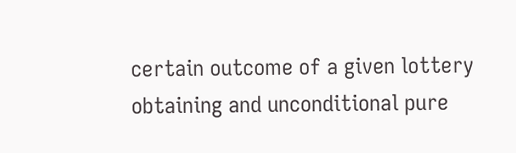certain outcome of a given lottery obtaining and unconditional pure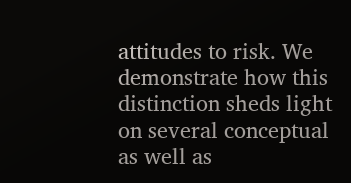attitudes to risk. We demonstrate how this distinction sheds light on several conceptual as well as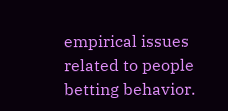empirical issues related to people betting behavior.